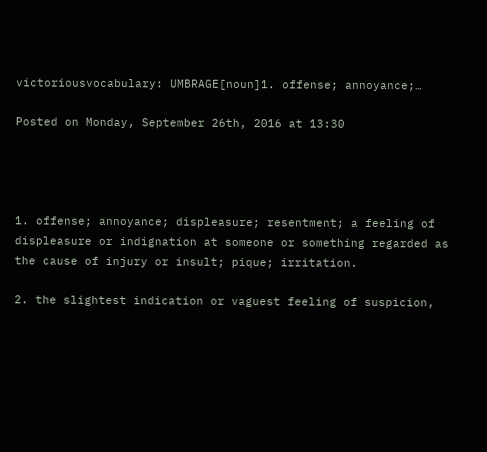victoriousvocabulary: UMBRAGE[noun]1. offense; annoyance;…

Posted on Monday, September 26th, 2016 at 13:30




1. offense; annoyance; displeasure; resentment; a feeling of displeasure or indignation at someone or something regarded as the cause of injury or insult; pique; irritation.

2. the slightest indication or vaguest feeling of suspicion,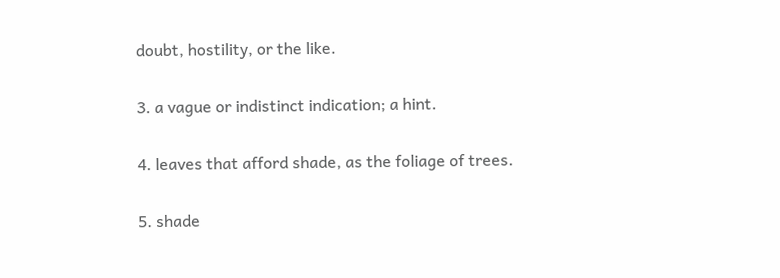doubt, hostility, or the like.

3. a vague or indistinct indication; a hint.

4. leaves that afford shade, as the foliage of trees.

5. shade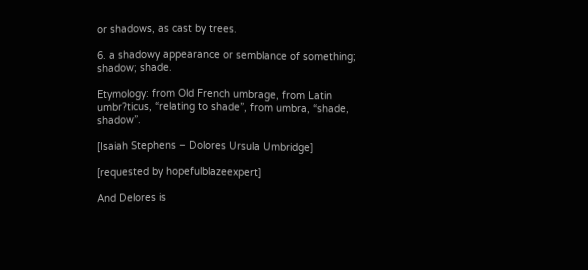or shadows, as cast by trees.

6. a shadowy appearance or semblance of something; shadow; shade.

Etymology: from Old French umbrage, from Latin umbr?ticus, “relating to shade”, from umbra, “shade, shadow”.

[Isaiah Stephens – Dolores Ursula Umbridge]

[requested by hopefulblazeexpert]

And Delores is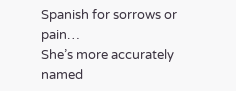Spanish for sorrows or pain…
She’s more accurately named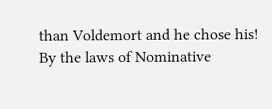than Voldemort and he chose his!
By the laws of Nominative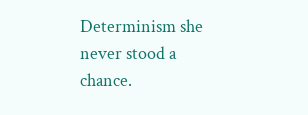Determinism she never stood a chance.